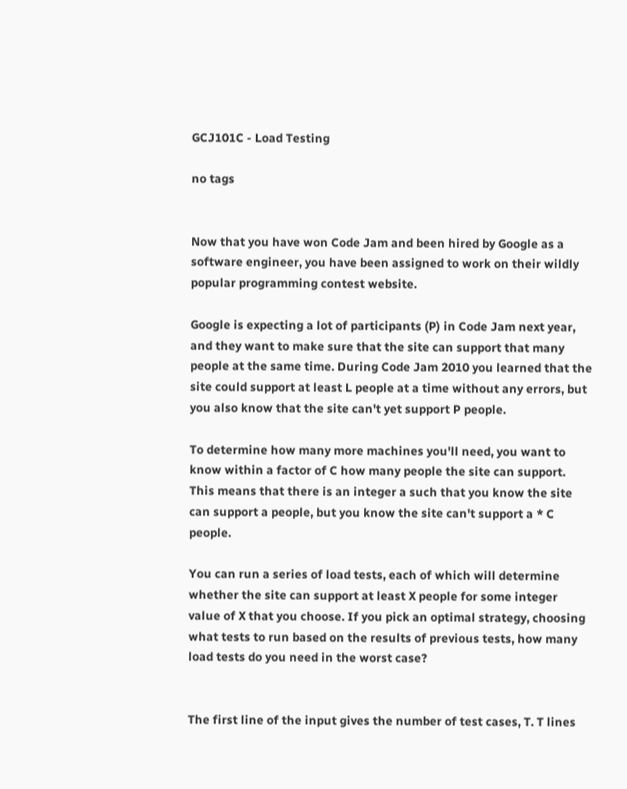GCJ101C - Load Testing

no tags


Now that you have won Code Jam and been hired by Google as a software engineer, you have been assigned to work on their wildly popular programming contest website.

Google is expecting a lot of participants (P) in Code Jam next year, and they want to make sure that the site can support that many people at the same time. During Code Jam 2010 you learned that the site could support at least L people at a time without any errors, but you also know that the site can't yet support P people.

To determine how many more machines you'll need, you want to know within a factor of C how many people the site can support. This means that there is an integer a such that you know the site can support a people, but you know the site can't support a * C people.

You can run a series of load tests, each of which will determine whether the site can support at least X people for some integer value of X that you choose. If you pick an optimal strategy, choosing what tests to run based on the results of previous tests, how many load tests do you need in the worst case?


The first line of the input gives the number of test cases, T. T lines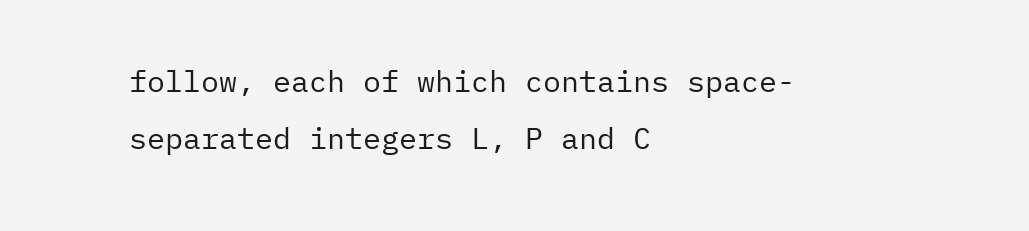follow, each of which contains space-separated integers L, P and C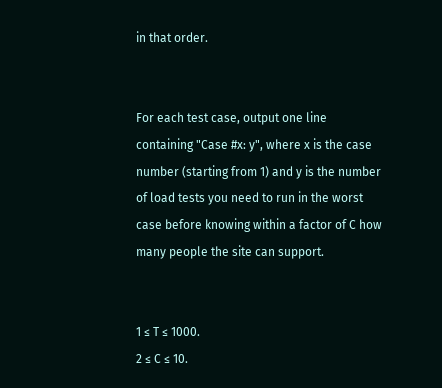in that order.


For each test case, output one line containing "Case #x: y", where x is the case number (starting from 1) and y is the number of load tests you need to run in the worst case before knowing within a factor of C how many people the site can support.


1 ≤ T ≤ 1000.
2 ≤ C ≤ 10.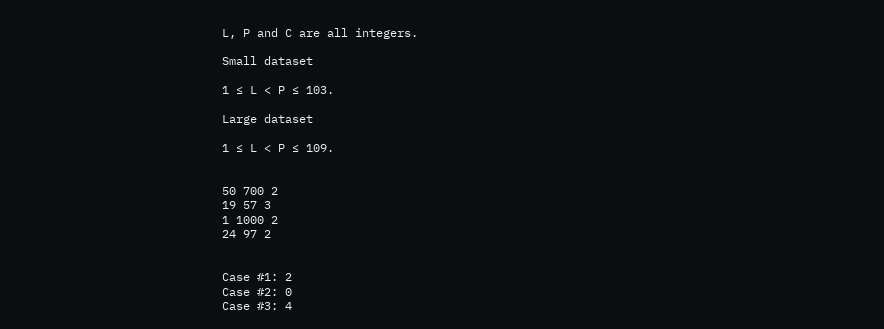L, P and C are all integers.

Small dataset

1 ≤ L < P ≤ 103.

Large dataset

1 ≤ L < P ≤ 109.


50 700 2
19 57 3
1 1000 2
24 97 2


Case #1: 2
Case #2: 0
Case #3: 4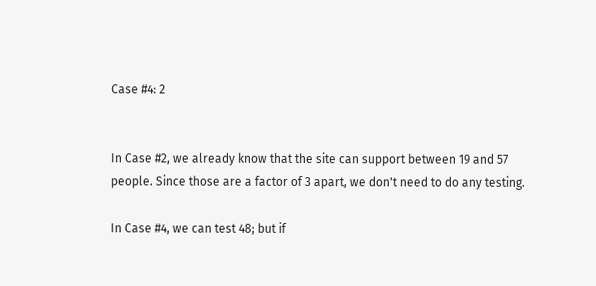Case #4: 2


In Case #2, we already know that the site can support between 19 and 57 people. Since those are a factor of 3 apart, we don't need to do any testing.

In Case #4, we can test 48; but if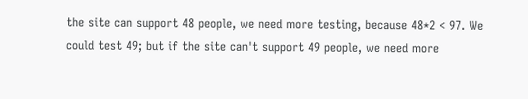the site can support 48 people, we need more testing, because 48*2 < 97. We could test 49; but if the site can't support 49 people, we need more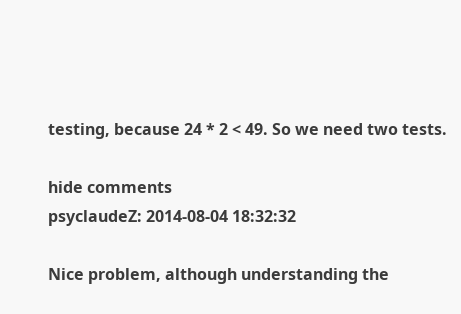testing, because 24 * 2 < 49. So we need two tests.

hide comments
psyclaudeZ: 2014-08-04 18:32:32

Nice problem, although understanding the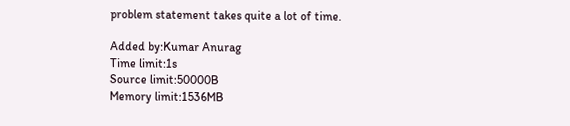problem statement takes quite a lot of time.

Added by:Kumar Anurag
Time limit:1s
Source limit:50000B
Memory limit:1536MB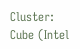Cluster: Cube (Intel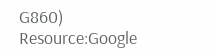G860)
Resource:Google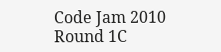Code Jam 2010 Round 1C